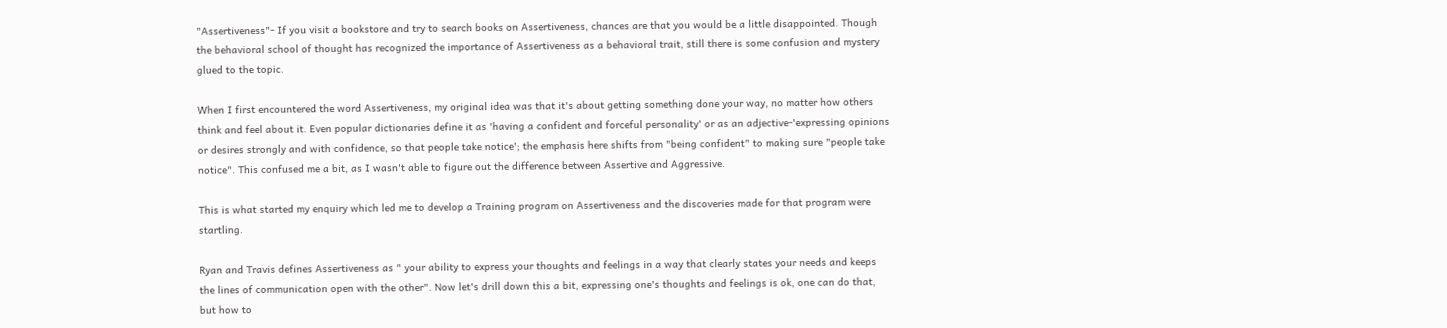"Assertiveness"- If you visit a bookstore and try to search books on Assertiveness, chances are that you would be a little disappointed. Though the behavioral school of thought has recognized the importance of Assertiveness as a behavioral trait, still there is some confusion and mystery glued to the topic.

When I first encountered the word Assertiveness, my original idea was that it's about getting something done your way, no matter how others think and feel about it. Even popular dictionaries define it as 'having a confident and forceful personality' or as an adjective-'expressing opinions or desires strongly and with confidence, so that people take notice'; the emphasis here shifts from "being confident" to making sure "people take notice". This confused me a bit, as I wasn't able to figure out the difference between Assertive and Aggressive.

This is what started my enquiry which led me to develop a Training program on Assertiveness and the discoveries made for that program were startling.

Ryan and Travis defines Assertiveness as " your ability to express your thoughts and feelings in a way that clearly states your needs and keeps the lines of communication open with the other". Now let's drill down this a bit, expressing one's thoughts and feelings is ok, one can do that, but how to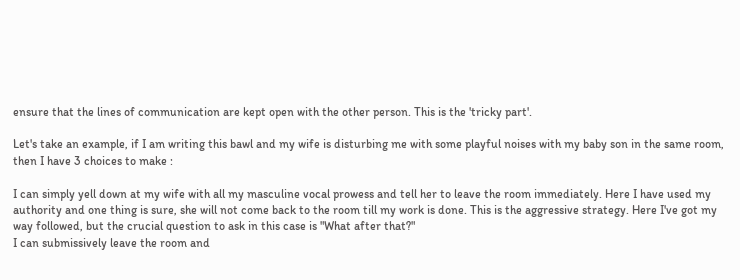ensure that the lines of communication are kept open with the other person. This is the 'tricky part'.

Let's take an example, if I am writing this bawl and my wife is disturbing me with some playful noises with my baby son in the same room, then I have 3 choices to make :

I can simply yell down at my wife with all my masculine vocal prowess and tell her to leave the room immediately. Here I have used my authority and one thing is sure, she will not come back to the room till my work is done. This is the aggressive strategy. Here I've got my way followed, but the crucial question to ask in this case is "What after that?"
I can submissively leave the room and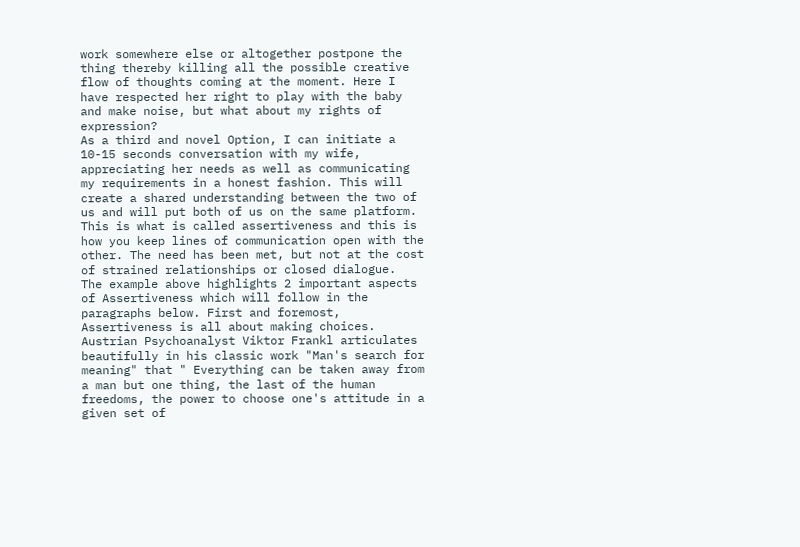work somewhere else or altogether postpone the thing thereby killing all the possible creative flow of thoughts coming at the moment. Here I have respected her right to play with the baby and make noise, but what about my rights of expression?
As a third and novel Option, I can initiate a 10-15 seconds conversation with my wife, appreciating her needs as well as communicating my requirements in a honest fashion. This will create a shared understanding between the two of us and will put both of us on the same platform. This is what is called assertiveness and this is how you keep lines of communication open with the other. The need has been met, but not at the cost of strained relationships or closed dialogue.
The example above highlights 2 important aspects of Assertiveness which will follow in the paragraphs below. First and foremost, Assertiveness is all about making choices. Austrian Psychoanalyst Viktor Frankl articulates beautifully in his classic work "Man's search for meaning" that " Everything can be taken away from a man but one thing, the last of the human freedoms, the power to choose one's attitude in a given set of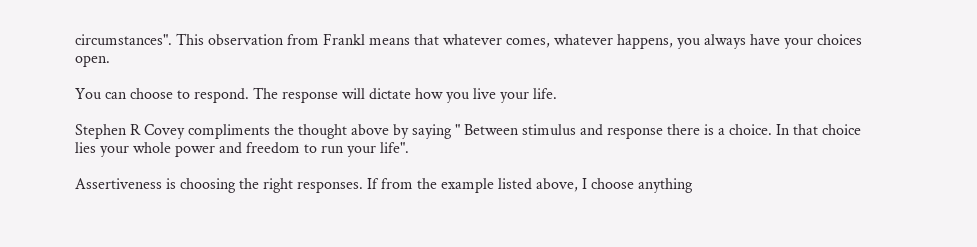circumstances". This observation from Frankl means that whatever comes, whatever happens, you always have your choices open.

You can choose to respond. The response will dictate how you live your life.

Stephen R Covey compliments the thought above by saying " Between stimulus and response there is a choice. In that choice lies your whole power and freedom to run your life".

Assertiveness is choosing the right responses. If from the example listed above, I choose anything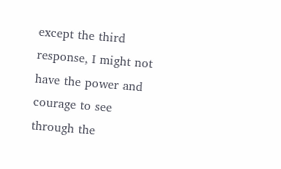except the third response, I might not have the power and courage to see through the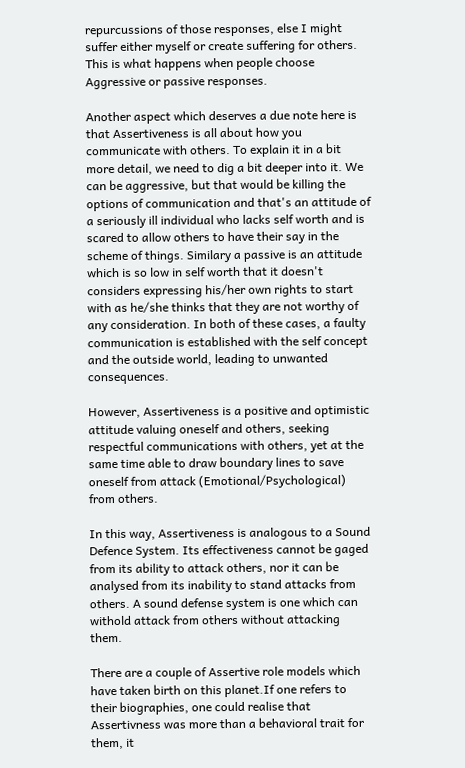repurcussions of those responses, else I might suffer either myself or create suffering for others. This is what happens when people choose Aggressive or passive responses.

Another aspect which deserves a due note here is that Assertiveness is all about how you communicate with others. To explain it in a bit more detail, we need to dig a bit deeper into it. We can be aggressive, but that would be killing the options of communication and that's an attitude of a seriously ill individual who lacks self worth and is scared to allow others to have their say in the scheme of things. Similary a passive is an attitude which is so low in self worth that it doesn't considers expressing his/her own rights to start with as he/she thinks that they are not worthy of any consideration. In both of these cases, a faulty communication is established with the self concept and the outside world, leading to unwanted consequences.

However, Assertiveness is a positive and optimistic attitude valuing oneself and others, seeking respectful communications with others, yet at the same time able to draw boundary lines to save oneself from attack (Emotional/Psychological) from others.

In this way, Assertiveness is analogous to a Sound Defence System. Its effectiveness cannot be gaged from its ability to attack others, nor it can be analysed from its inability to stand attacks from others. A sound defense system is one which can withold attack from others without attacking them.

There are a couple of Assertive role models which have taken birth on this planet.If one refers to their biographies, one could realise that Assertivness was more than a behavioral trait for them, it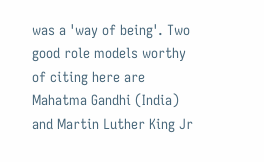was a 'way of being'. Two good role models worthy of citing here are Mahatma Gandhi (India) and Martin Luther King Jr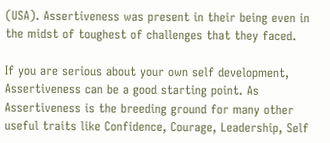(USA). Assertiveness was present in their being even in the midst of toughest of challenges that they faced.

If you are serious about your own self development, Assertiveness can be a good starting point. As Assertiveness is the breeding ground for many other useful traits like Confidence, Courage, Leadership, Self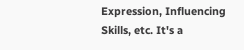Expression, Influencing Skills, etc. It's a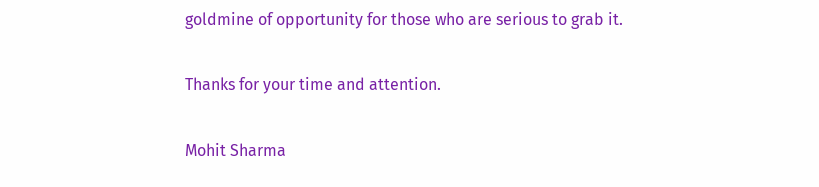goldmine of opportunity for those who are serious to grab it.

Thanks for your time and attention.

Mohit Sharma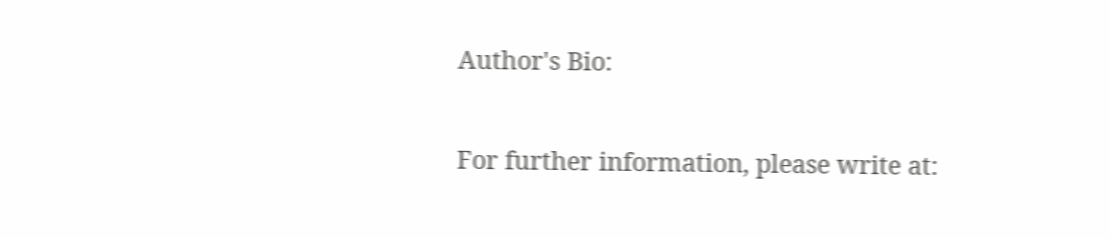Author's Bio:

For further information, please write at: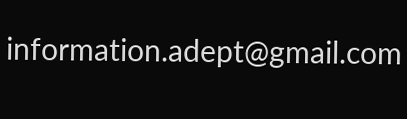information.adept@gmail.com